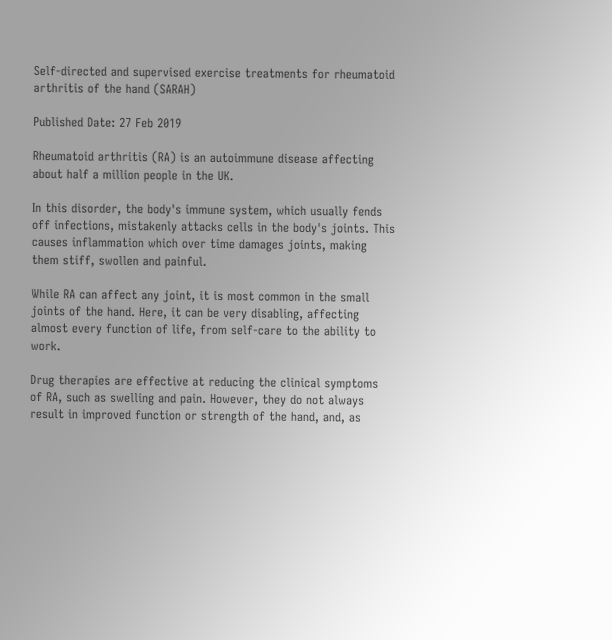Self-directed and supervised exercise treatments for rheumatoid arthritis of the hand (SARAH)

Published Date: 27 Feb 2019

Rheumatoid arthritis (RA) is an autoimmune disease affecting about half a million people in the UK.

In this disorder, the body's immune system, which usually fends off infections, mistakenly attacks cells in the body's joints. This causes inflammation which over time damages joints, making them stiff, swollen and painful.

While RA can affect any joint, it is most common in the small joints of the hand. Here, it can be very disabling, affecting almost every function of life, from self-care to the ability to work.

Drug therapies are effective at reducing the clinical symptoms of RA, such as swelling and pain. However, they do not always result in improved function or strength of the hand, and, as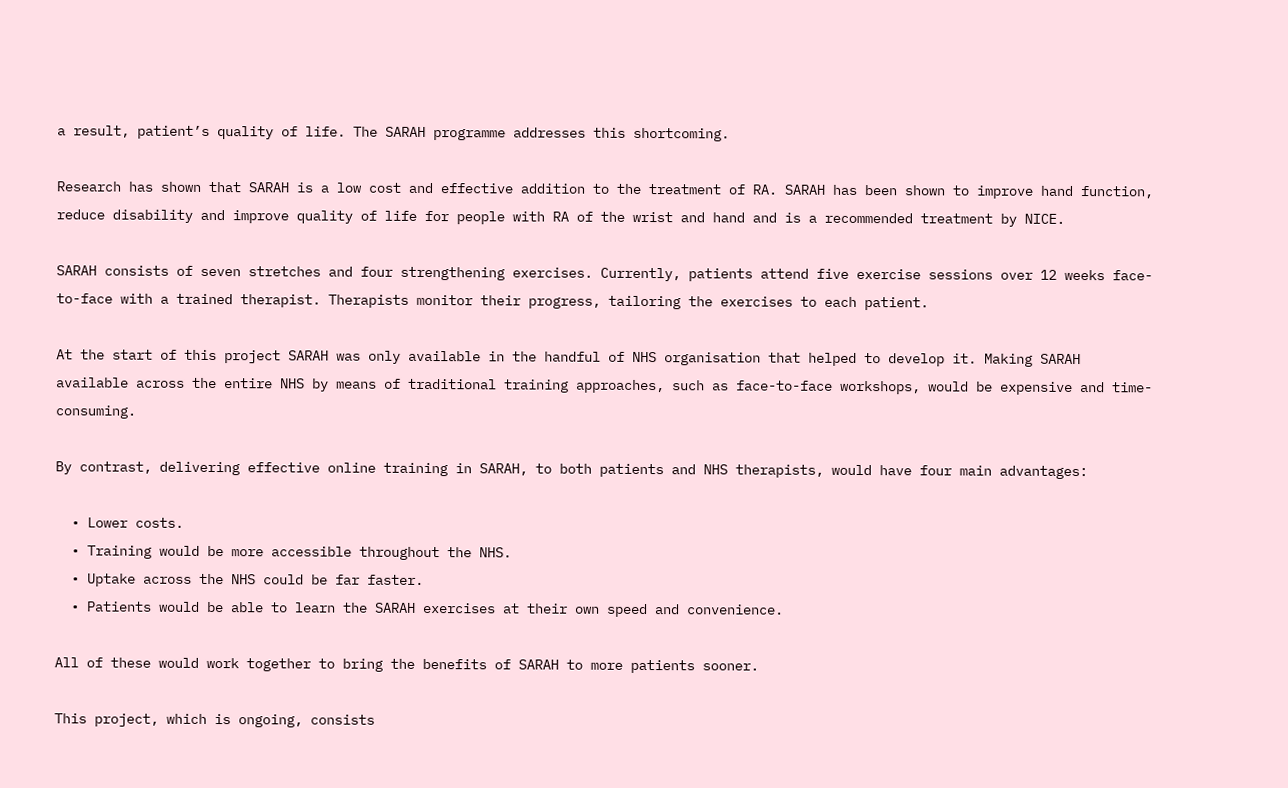a result, patient’s quality of life. The SARAH programme addresses this shortcoming.

Research has shown that SARAH is a low cost and effective addition to the treatment of RA. SARAH has been shown to improve hand function, reduce disability and improve quality of life for people with RA of the wrist and hand and is a recommended treatment by NICE.

SARAH consists of seven stretches and four strengthening exercises. Currently, patients attend five exercise sessions over 12 weeks face-to-face with a trained therapist. Therapists monitor their progress, tailoring the exercises to each patient.

At the start of this project SARAH was only available in the handful of NHS organisation that helped to develop it. Making SARAH available across the entire NHS by means of traditional training approaches, such as face-to-face workshops, would be expensive and time-consuming.

By contrast, delivering effective online training in SARAH, to both patients and NHS therapists, would have four main advantages:

  • Lower costs.
  • Training would be more accessible throughout the NHS.
  • Uptake across the NHS could be far faster.
  • Patients would be able to learn the SARAH exercises at their own speed and convenience.

All of these would work together to bring the benefits of SARAH to more patients sooner.

This project, which is ongoing, consists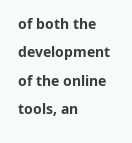of both the development of the online tools, an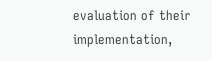evaluation of their implementation,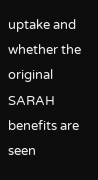uptake and whether the original SARAH benefits are seen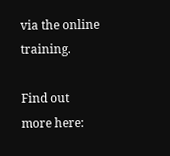via the online training.

Find out more here: